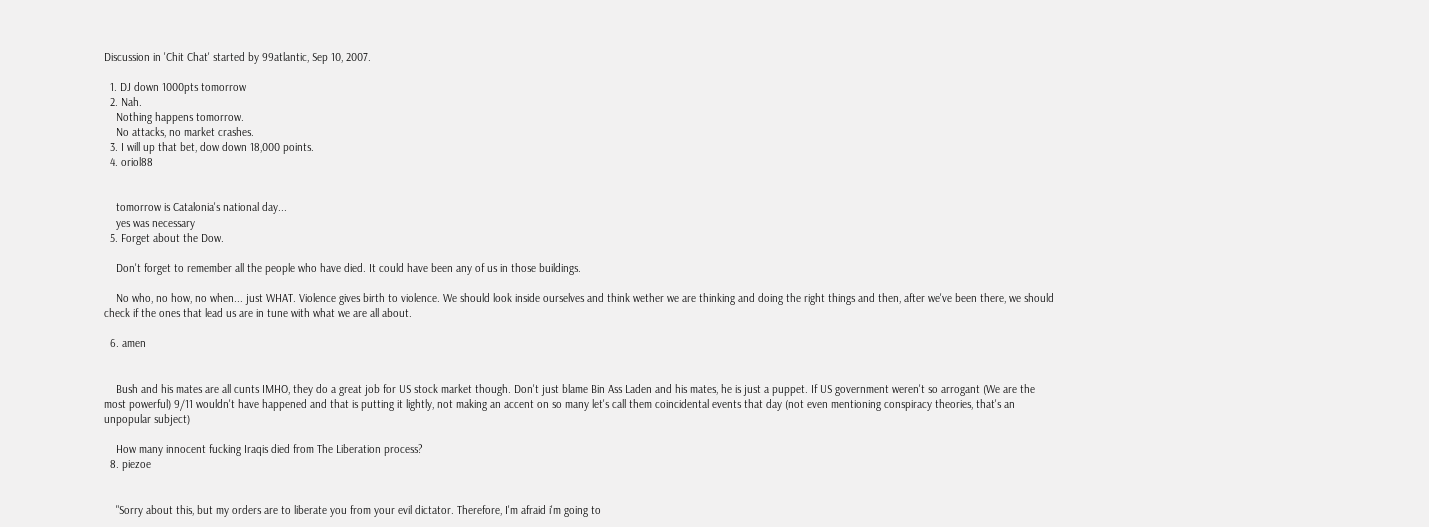Discussion in 'Chit Chat' started by 99atlantic, Sep 10, 2007.

  1. DJ down 1000pts tomorrow
  2. Nah.
    Nothing happens tomorrow.
    No attacks, no market crashes.
  3. I will up that bet, dow down 18,000 points.
  4. oriol88


    tomorrow is Catalonia's national day...
    yes was necessary
  5. Forget about the Dow.

    Don't forget to remember all the people who have died. It could have been any of us in those buildings.

    No who, no how, no when... just WHAT. Violence gives birth to violence. We should look inside ourselves and think wether we are thinking and doing the right things and then, after we've been there, we should check if the ones that lead us are in tune with what we are all about.

  6. amen


    Bush and his mates are all cunts IMHO, they do a great job for US stock market though. Don't just blame Bin Ass Laden and his mates, he is just a puppet. If US government weren't so arrogant (We are the most powerful) 9/11 wouldn't have happened and that is putting it lightly, not making an accent on so many let's call them coincidental events that day (not even mentioning conspiracy theories, that's an unpopular subject)

    How many innocent fucking Iraqis died from The Liberation process?
  8. piezoe


    "Sorry about this, but my orders are to liberate you from your evil dictator. Therefore, I'm afraid i'm going to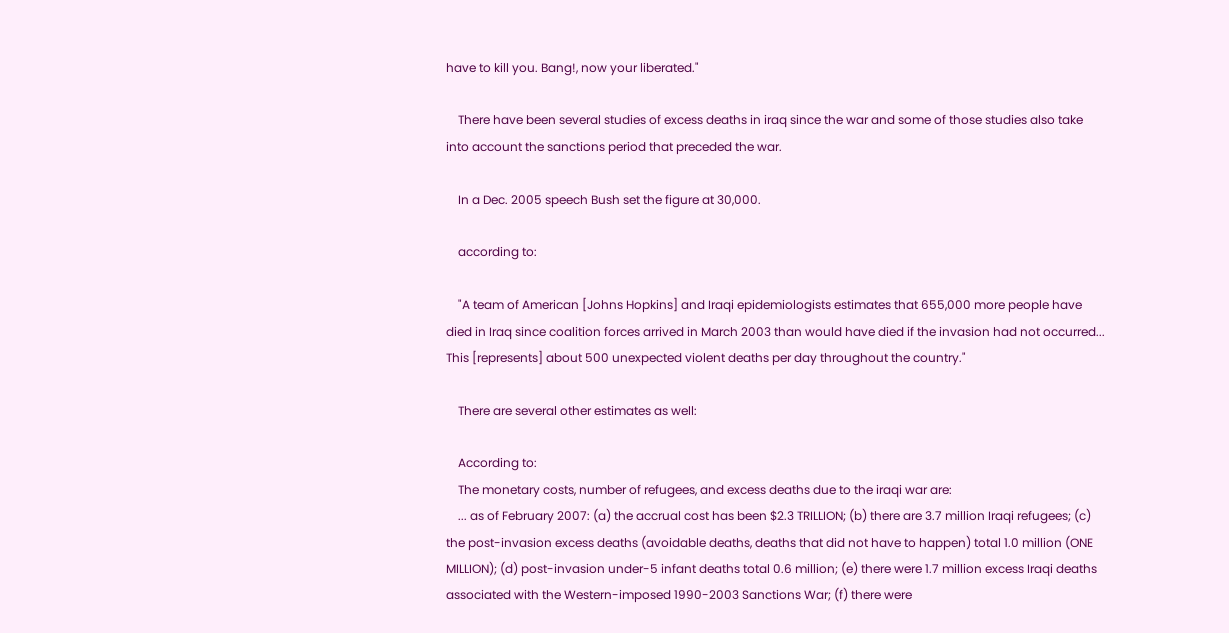have to kill you. Bang!, now your liberated."

    There have been several studies of excess deaths in iraq since the war and some of those studies also take into account the sanctions period that preceded the war.

    In a Dec. 2005 speech Bush set the figure at 30,000.

    according to:

    "A team of American [Johns Hopkins] and Iraqi epidemiologists estimates that 655,000 more people have died in Iraq since coalition forces arrived in March 2003 than would have died if the invasion had not occurred... This [represents] about 500 unexpected violent deaths per day throughout the country."

    There are several other estimates as well:

    According to:
    The monetary costs, number of refugees, and excess deaths due to the iraqi war are:
    ... as of February 2007: (a) the accrual cost has been $2.3 TRILLION; (b) there are 3.7 million Iraqi refugees; (c) the post-invasion excess deaths (avoidable deaths, deaths that did not have to happen) total 1.0 million (ONE MILLION); (d) post-invasion under-5 infant deaths total 0.6 million; (e) there were 1.7 million excess Iraqi deaths associated with the Western-imposed 1990-2003 Sanctions War; (f) there were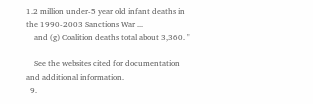1.2 million under-5 year old infant deaths in the 1990-2003 Sanctions War ...
    and (g) Coalition deaths total about 3,360. "

    See the websites cited for documentation and additional information.
  9.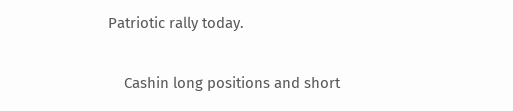Patriotic rally today.

    Cashin long positions and short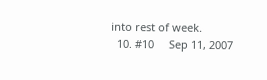into rest of week.
  10. #10     Sep 11, 2007